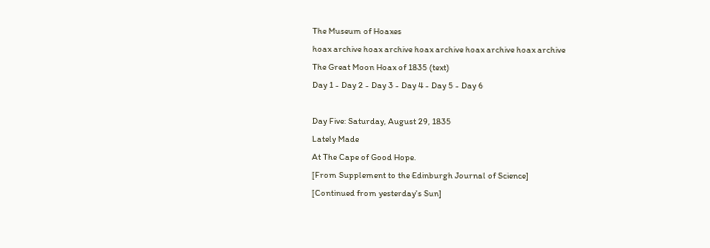The Museum of Hoaxes
hoax archive hoax archive hoax archive hoax archive hoax archive
The Great Moon Hoax of 1835 (text)
Day 1 - Day 2 - Day 3 - Day 4 - Day 5 - Day 6

Day Five: Saturday, August 29, 1835
Lately Made
At The Cape of Good Hope.
[From Supplement to the Edinburgh Journal of Science]
[Continued from yesterday's Sun]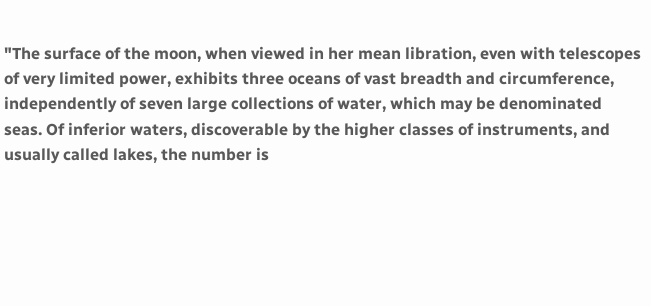"The surface of the moon, when viewed in her mean libration, even with telescopes of very limited power, exhibits three oceans of vast breadth and circumference, independently of seven large collections of water, which may be denominated seas. Of inferior waters, discoverable by the higher classes of instruments, and usually called lakes, the number is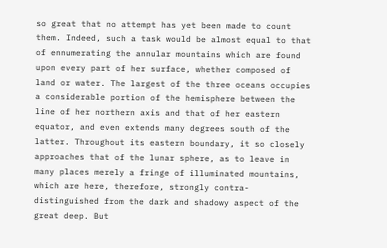so great that no attempt has yet been made to count them. Indeed, such a task would be almost equal to that of ennumerating the annular mountains which are found upon every part of her surface, whether composed of land or water. The largest of the three oceans occupies a considerable portion of the hemisphere between the line of her northern axis and that of her eastern equator, and even extends many degrees south of the latter. Throughout its eastern boundary, it so closely approaches that of the lunar sphere, as to leave in many places merely a fringe of illuminated mountains, which are here, therefore, strongly contra-distinguished from the dark and shadowy aspect of the great deep. But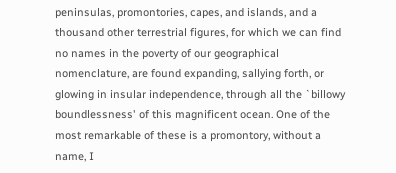peninsulas, promontories, capes, and islands, and a thousand other terrestrial figures, for which we can find no names in the poverty of our geographical nomenclature, are found expanding, sallying forth, or glowing in insular independence, through all the `billowy boundlessness' of this magnificent ocean. One of the most remarkable of these is a promontory, without a name, I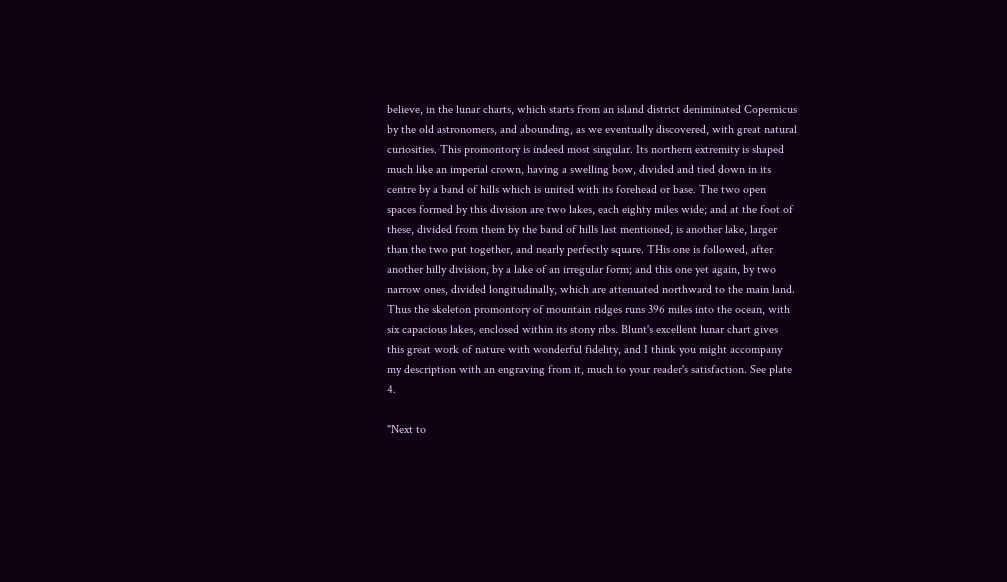believe, in the lunar charts, which starts from an island district deniminated Copernicus by the old astronomers, and abounding, as we eventually discovered, with great natural curiosities. This promontory is indeed most singular. Its northern extremity is shaped much like an imperial crown, having a swelling bow, divided and tied down in its centre by a band of hills which is united with its forehead or base. The two open spaces formed by this division are two lakes, each eighty miles wide; and at the foot of these, divided from them by the band of hills last mentioned, is another lake, larger than the two put together, and nearly perfectly square. THis one is followed, after another hilly division, by a lake of an irregular form; and this one yet again, by two narrow ones, divided longitudinally, which are attenuated northward to the main land. Thus the skeleton promontory of mountain ridges runs 396 miles into the ocean, with six capacious lakes, enclosed within its stony ribs. Blunt's excellent lunar chart gives this great work of nature with wonderful fidelity, and I think you might accompany my description with an engraving from it, much to your reader's satisfaction. See plate 4.

"Next to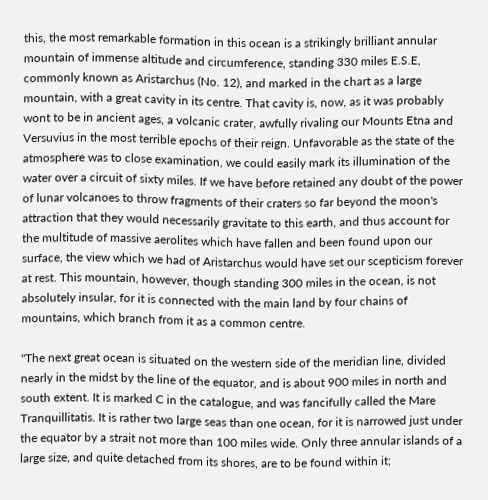this, the most remarkable formation in this ocean is a strikingly brilliant annular mountain of immense altitude and circumference, standing 330 miles E.S.E, commonly known as Aristarchus (No. 12), and marked in the chart as a large mountain, with a great cavity in its centre. That cavity is, now, as it was probably wont to be in ancient ages, a volcanic crater, awfully rivaling our Mounts Etna and Versuvius in the most terrible epochs of their reign. Unfavorable as the state of the atmosphere was to close examination, we could easily mark its illumination of the water over a circuit of sixty miles. If we have before retained any doubt of the power of lunar volcanoes to throw fragments of their craters so far beyond the moon's attraction that they would necessarily gravitate to this earth, and thus account for the multitude of massive aerolites which have fallen and been found upon our surface, the view which we had of Aristarchus would have set our scepticism forever at rest. This mountain, however, though standing 300 miles in the ocean, is not absolutely insular, for it is connected with the main land by four chains of mountains, which branch from it as a common centre.

"The next great ocean is situated on the western side of the meridian line, divided nearly in the midst by the line of the equator, and is about 900 miles in north and south extent. It is marked C in the catalogue, and was fancifully called the Mare Tranquillitatis. It is rather two large seas than one ocean, for it is narrowed just under the equator by a strait not more than 100 miles wide. Only three annular islands of a large size, and quite detached from its shores, are to be found within it;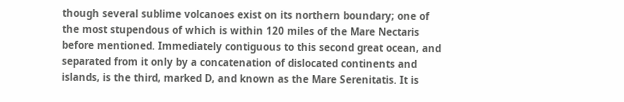though several sublime volcanoes exist on its northern boundary; one of the most stupendous of which is within 120 miles of the Mare Nectaris before mentioned. Immediately contiguous to this second great ocean, and separated from it only by a concatenation of dislocated continents and islands, is the third, marked D, and known as the Mare Serenitatis. It is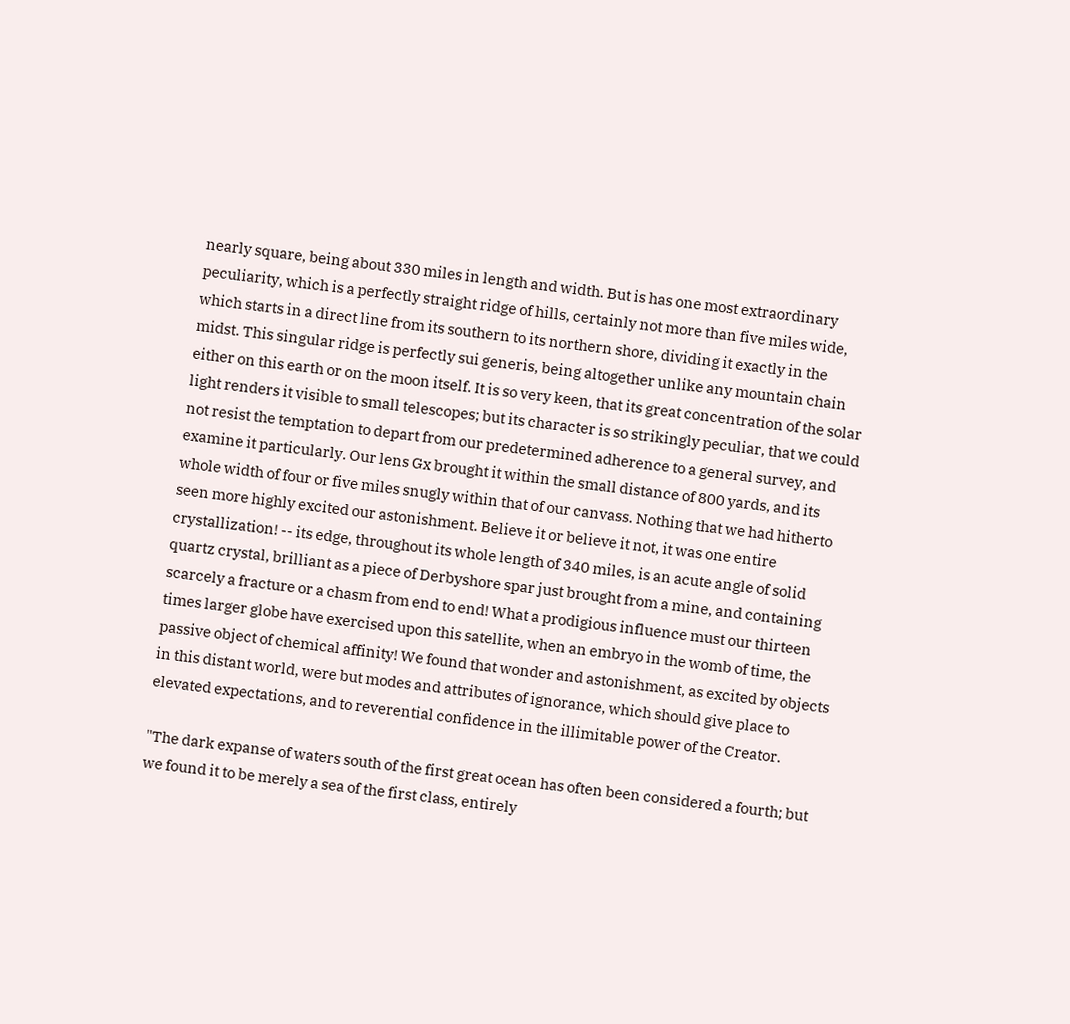nearly square, being about 330 miles in length and width. But is has one most extraordinary peculiarity, which is a perfectly straight ridge of hills, certainly not more than five miles wide, which starts in a direct line from its southern to its northern shore, dividing it exactly in the midst. This singular ridge is perfectly sui generis, being altogether unlike any mountain chain either on this earth or on the moon itself. It is so very keen, that its great concentration of the solar light renders it visible to small telescopes; but its character is so strikingly peculiar, that we could not resist the temptation to depart from our predetermined adherence to a general survey, and examine it particularly. Our lens Gx brought it within the small distance of 800 yards, and its whole width of four or five miles snugly within that of our canvass. Nothing that we had hitherto seen more highly excited our astonishment. Believe it or believe it not, it was one entire crystallization! -- its edge, throughout its whole length of 340 miles, is an acute angle of solid quartz crystal, brilliant as a piece of Derbyshore spar just brought from a mine, and containing scarcely a fracture or a chasm from end to end! What a prodigious influence must our thirteen times larger globe have exercised upon this satellite, when an embryo in the womb of time, the passive object of chemical affinity! We found that wonder and astonishment, as excited by objects in this distant world, were but modes and attributes of ignorance, which should give place to elevated expectations, and to reverential confidence in the illimitable power of the Creator.

"The dark expanse of waters south of the first great ocean has often been considered a fourth; but we found it to be merely a sea of the first class, entirely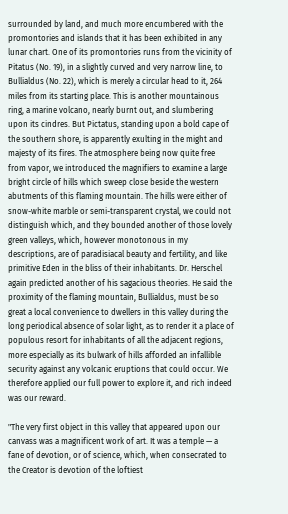surrounded by land, and much more encumbered with the promontories and islands that it has been exhibited in any lunar chart. One of its promontories runs from the vicinity of Pitatus (No. 19), in a slightly curved and very narrow line, to Bullialdus (No. 22), which is merely a circular head to it, 264 miles from its starting place. This is another mountainous ring, a marine volcano, nearly burnt out, and slumbering upon its cindres. But Pictatus, standing upon a bold cape of the southern shore, is apparently exulting in the might and majesty of its fires. The atmosphere being now quite free from vapor, we introduced the magnifiers to examine a large bright circle of hills which sweep close beside the western abutments of this flaming mountain. The hills were either of snow-white marble or semi-transparent crystal, we could not distinguish which, and they bounded another of those lovely green valleys, which, however monotonous in my descriptions, are of paradisiacal beauty and fertility, and like primitive Eden in the bliss of their inhabitants. Dr. Herschel again predicted another of his sagacious theories. He said the proximity of the flaming mountain, Bullialdus, must be so great a local convenience to dwellers in this valley during the long periodical absence of solar light, as to render it a place of populous resort for inhabitants of all the adjacent regions, more especially as its bulwark of hills afforded an infallible security against any volcanic eruptions that could occur. We therefore applied our full power to explore it, and rich indeed was our reward.

"The very first object in this valley that appeared upon our canvass was a magnificent work of art. It was a temple — a fane of devotion, or of science, which, when consecrated to the Creator is devotion of the loftiest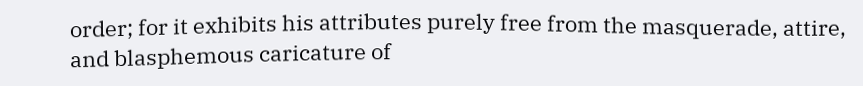order; for it exhibits his attributes purely free from the masquerade, attire, and blasphemous caricature of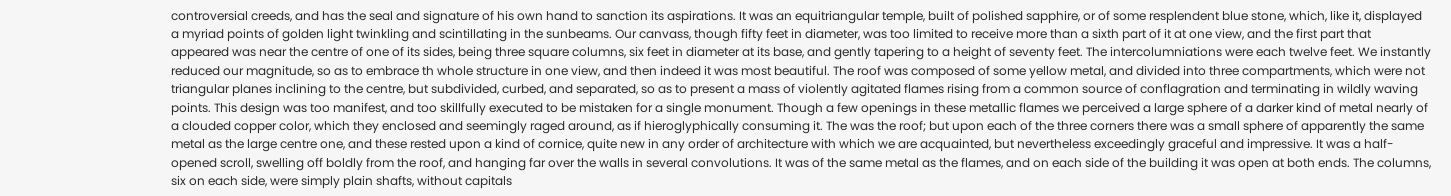controversial creeds, and has the seal and signature of his own hand to sanction its aspirations. It was an equitriangular temple, built of polished sapphire, or of some resplendent blue stone, which, like it, displayed a myriad points of golden light twinkling and scintillating in the sunbeams. Our canvass, though fifty feet in diameter, was too limited to receive more than a sixth part of it at one view, and the first part that appeared was near the centre of one of its sides, being three square columns, six feet in diameter at its base, and gently tapering to a height of seventy feet. The intercolumniations were each twelve feet. We instantly reduced our magnitude, so as to embrace th whole structure in one view, and then indeed it was most beautiful. The roof was composed of some yellow metal, and divided into three compartments, which were not triangular planes inclining to the centre, but subdivided, curbed, and separated, so as to present a mass of violently agitated flames rising from a common source of conflagration and terminating in wildly waving points. This design was too manifest, and too skillfully executed to be mistaken for a single monument. Though a few openings in these metallic flames we perceived a large sphere of a darker kind of metal nearly of a clouded copper color, which they enclosed and seemingly raged around, as if hieroglyphically consuming it. The was the roof; but upon each of the three corners there was a small sphere of apparently the same metal as the large centre one, and these rested upon a kind of cornice, quite new in any order of architecture with which we are acquainted, but nevertheless exceedingly graceful and impressive. It was a half-opened scroll, swelling off boldly from the roof, and hanging far over the walls in several convolutions. It was of the same metal as the flames, and on each side of the building it was open at both ends. The columns, six on each side, were simply plain shafts, without capitals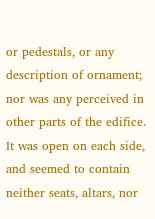or pedestals, or any description of ornament; nor was any perceived in other parts of the edifice. It was open on each side, and seemed to contain neither seats, altars, nor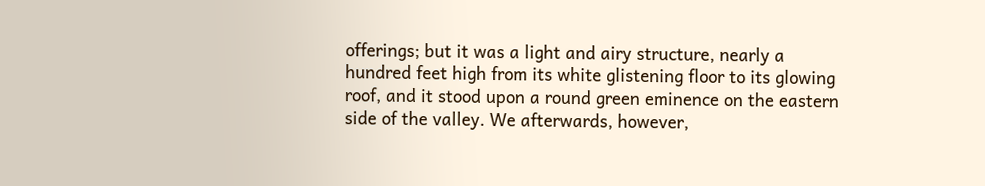offerings; but it was a light and airy structure, nearly a hundred feet high from its white glistening floor to its glowing roof, and it stood upon a round green eminence on the eastern side of the valley. We afterwards, however,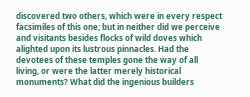discovered two others, which were in every respect facsimiles of this one; but in neither did we perceive and visitants besides flocks of wild doves which alighted upon its lustrous pinnacles. Had the devotees of these temples gone the way of all living, or were the latter merely historical monuments? What did the ingenious builders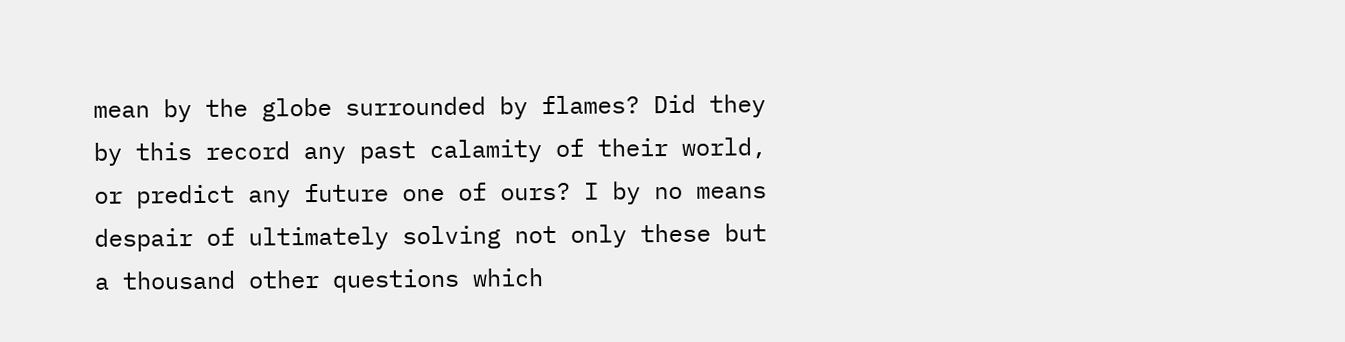mean by the globe surrounded by flames? Did they by this record any past calamity of their world, or predict any future one of ours? I by no means despair of ultimately solving not only these but a thousand other questions which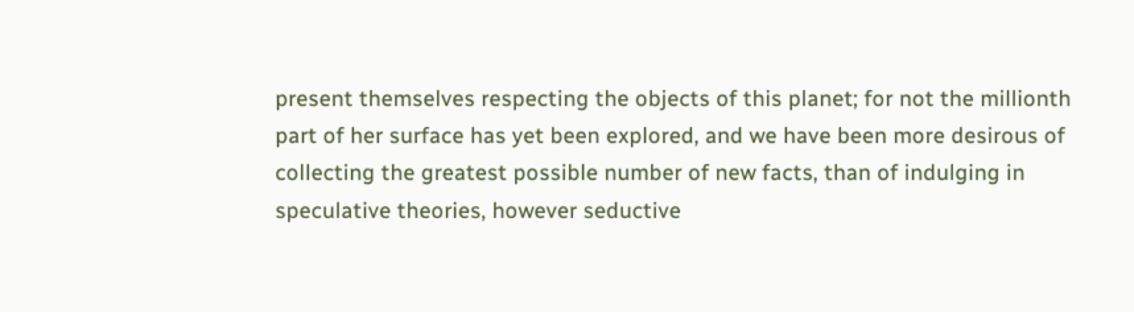present themselves respecting the objects of this planet; for not the millionth part of her surface has yet been explored, and we have been more desirous of collecting the greatest possible number of new facts, than of indulging in speculative theories, however seductive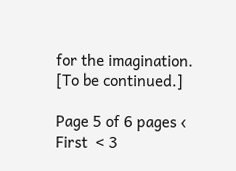for the imagination.
[To be continued.]

Page 5 of 6 pages ‹ First  < 3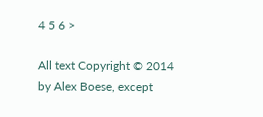4 5 6 >

All text Copyright © 2014 by Alex Boese, except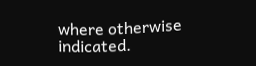where otherwise indicated.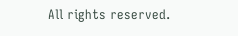All rights reserved.